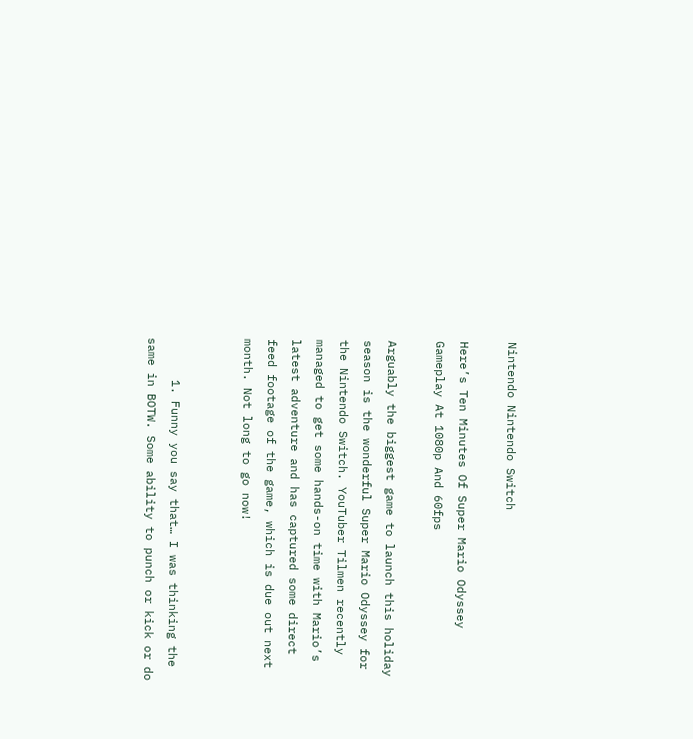Nintendo Nintendo Switch

Here’s Ten Minutes Of Super Mario Odyssey Gameplay At 1080p And 60fps

Arguably the biggest game to launch this holiday season is the wonderful Super Mario Odyssey for the Nintendo Switch. YouTuber Tilmen recently managed to get some hands-on time with Mario’s latest adventure and has captured some direct feed footage of the game, which is due out next month. Not long to go now!


      1. Funny you say that… I was thinking the same in BOTW. Some ability to punch or kick or do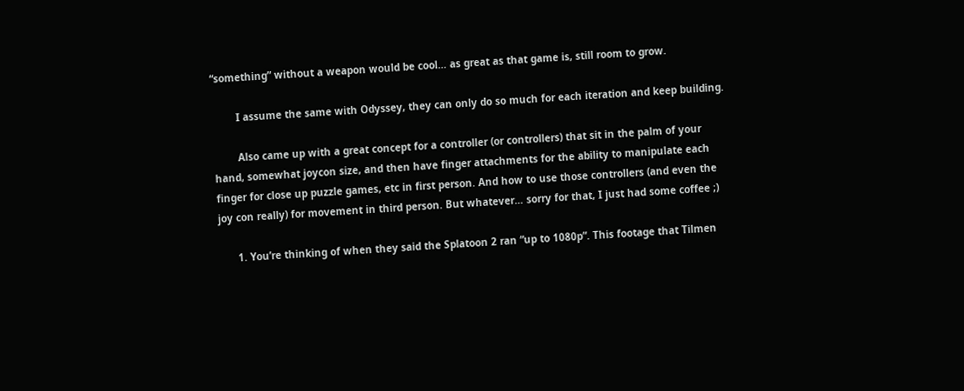“something” without a weapon would be cool… as great as that game is, still room to grow.

        I assume the same with Odyssey, they can only do so much for each iteration and keep building.

        Also came up with a great concept for a controller (or controllers) that sit in the palm of your hand, somewhat joycon size, and then have finger attachments for the ability to manipulate each finger for close up puzzle games, etc in first person. And how to use those controllers (and even the joy con really) for movement in third person. But whatever… sorry for that, I just had some coffee ;)

      1. You’re thinking of when they said the Splatoon 2 ran “up to 1080p”. This footage that Tilmen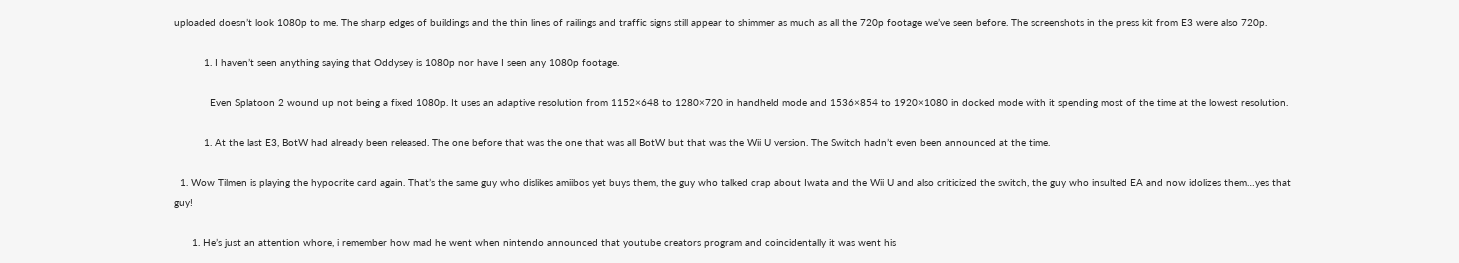uploaded doesn’t look 1080p to me. The sharp edges of buildings and the thin lines of railings and traffic signs still appear to shimmer as much as all the 720p footage we’ve seen before. The screenshots in the press kit from E3 were also 720p.

          1. I haven’t seen anything saying that Oddysey is 1080p nor have I seen any 1080p footage.

            Even Splatoon 2 wound up not being a fixed 1080p. It uses an adaptive resolution from 1152×648 to 1280×720 in handheld mode and 1536×854 to 1920×1080 in docked mode with it spending most of the time at the lowest resolution.

          1. At the last E3, BotW had already been released. The one before that was the one that was all BotW but that was the Wii U version. The Switch hadn’t even been announced at the time.

  1. Wow Tilmen is playing the hypocrite card again. That’s the same guy who dislikes amiibos yet buys them, the guy who talked crap about Iwata and the Wii U and also criticized the switch, the guy who insulted EA and now idolizes them…yes that guy!

      1. He’s just an attention whore, i remember how mad he went when nintendo announced that youtube creators program and coincidentally it was went his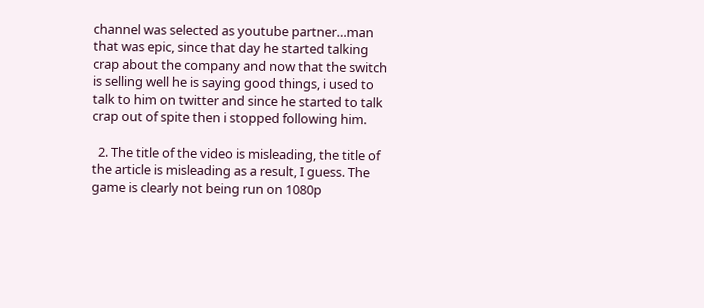channel was selected as youtube partner…man that was epic, since that day he started talking crap about the company and now that the switch is selling well he is saying good things, i used to talk to him on twitter and since he started to talk crap out of spite then i stopped following him.

  2. The title of the video is misleading, the title of the article is misleading as a result, I guess. The game is clearly not being run on 1080p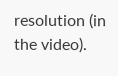resolution (in the video).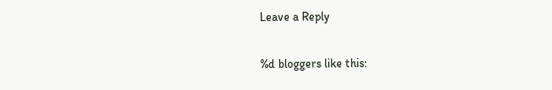Leave a Reply

%d bloggers like this: